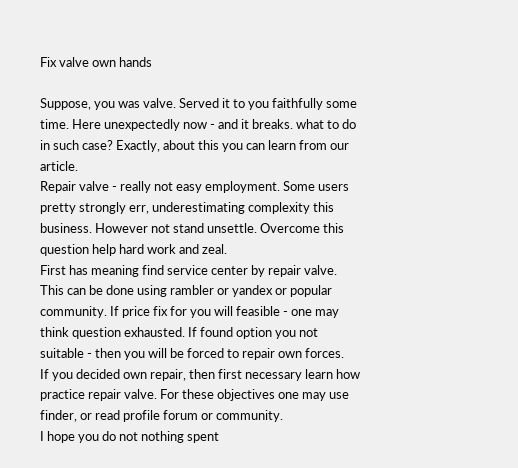Fix valve own hands

Suppose, you was valve. Served it to you faithfully some time. Here unexpectedly now - and it breaks. what to do in such case? Exactly, about this you can learn from our article.
Repair valve - really not easy employment. Some users pretty strongly err, underestimating complexity this business. However not stand unsettle. Overcome this question help hard work and zeal.
First has meaning find service center by repair valve. This can be done using rambler or yandex or popular community. If price fix for you will feasible - one may think question exhausted. If found option you not suitable - then you will be forced to repair own forces.
If you decided own repair, then first necessary learn how practice repair valve. For these objectives one may use finder, or read profile forum or community.
I hope you do not nothing spent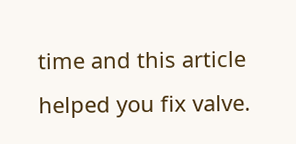time and this article helped you fix valve.